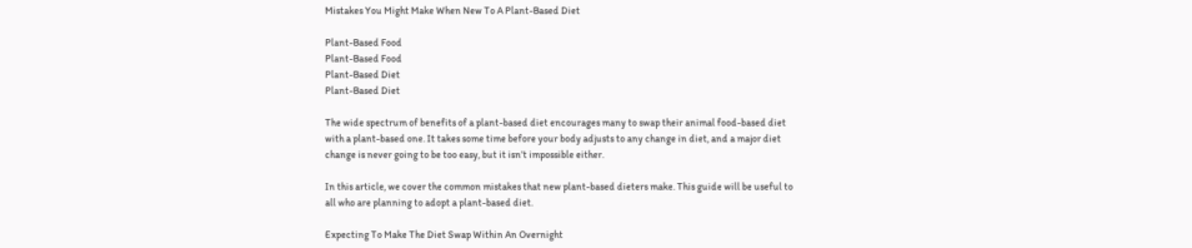Mistakes You Might Make When New To A Plant-Based Diet

Plant-Based Food
Plant-Based Food
Plant-Based Diet
Plant-Based Diet

The wide spectrum of benefits of a plant-based diet encourages many to swap their animal food-based diet with a plant-based one. It takes some time before your body adjusts to any change in diet, and a major diet change is never going to be too easy, but it isn’t impossible either.

In this article, we cover the common mistakes that new plant-based dieters make. This guide will be useful to all who are planning to adopt a plant-based diet.

Expecting To Make The Diet Swap Within An Overnight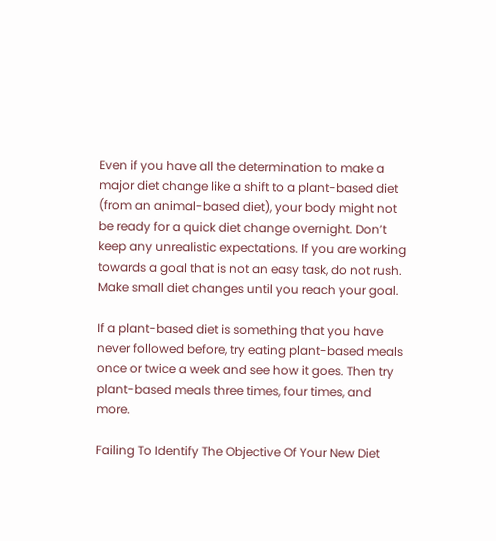Even if you have all the determination to make a major diet change like a shift to a plant-based diet (from an animal-based diet), your body might not be ready for a quick diet change overnight. Don’t keep any unrealistic expectations. If you are working towards a goal that is not an easy task, do not rush. Make small diet changes until you reach your goal.

If a plant-based diet is something that you have never followed before, try eating plant-based meals once or twice a week and see how it goes. Then try plant-based meals three times, four times, and more.

Failing To Identify The Objective Of Your New Diet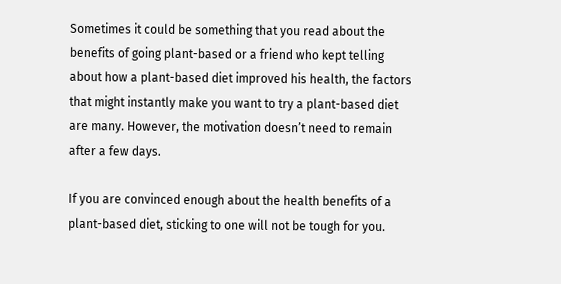Sometimes it could be something that you read about the benefits of going plant-based or a friend who kept telling about how a plant-based diet improved his health, the factors that might instantly make you want to try a plant-based diet are many. However, the motivation doesn’t need to remain after a few days.

If you are convinced enough about the health benefits of a plant-based diet, sticking to one will not be tough for you.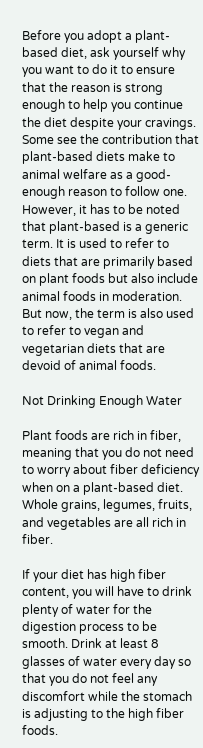Before you adopt a plant-based diet, ask yourself why you want to do it to ensure that the reason is strong enough to help you continue the diet despite your cravings. Some see the contribution that plant-based diets make to animal welfare as a good-enough reason to follow one. However, it has to be noted that plant-based is a generic term. It is used to refer to diets that are primarily based on plant foods but also include animal foods in moderation. But now, the term is also used to refer to vegan and vegetarian diets that are devoid of animal foods.

Not Drinking Enough Water

Plant foods are rich in fiber, meaning that you do not need to worry about fiber deficiency when on a plant-based diet. Whole grains, legumes, fruits, and vegetables are all rich in fiber.

If your diet has high fiber content, you will have to drink plenty of water for the digestion process to be smooth. Drink at least 8 glasses of water every day so that you do not feel any discomfort while the stomach is adjusting to the high fiber foods.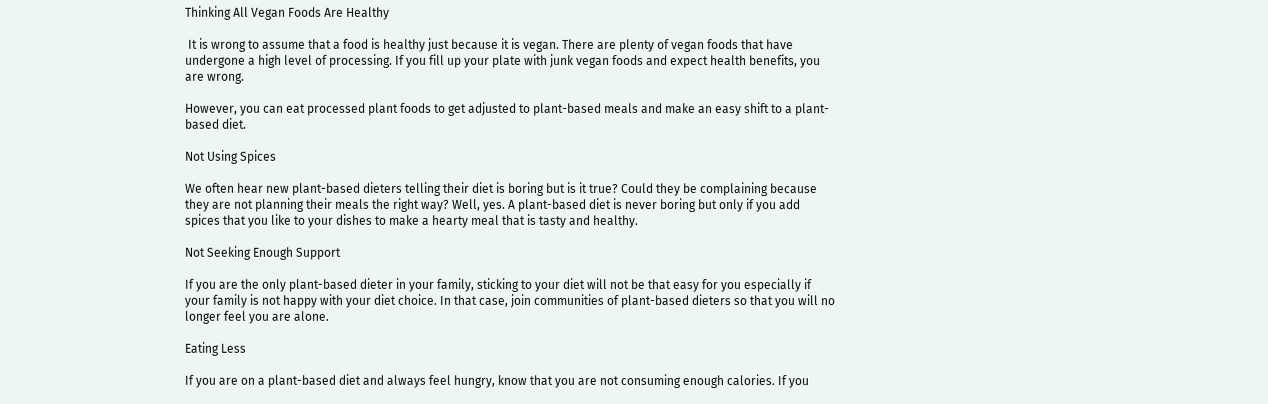Thinking All Vegan Foods Are Healthy

 It is wrong to assume that a food is healthy just because it is vegan. There are plenty of vegan foods that have undergone a high level of processing. If you fill up your plate with junk vegan foods and expect health benefits, you are wrong.

However, you can eat processed plant foods to get adjusted to plant-based meals and make an easy shift to a plant-based diet.

Not Using Spices

We often hear new plant-based dieters telling their diet is boring but is it true? Could they be complaining because they are not planning their meals the right way? Well, yes. A plant-based diet is never boring but only if you add spices that you like to your dishes to make a hearty meal that is tasty and healthy.

Not Seeking Enough Support

If you are the only plant-based dieter in your family, sticking to your diet will not be that easy for you especially if your family is not happy with your diet choice. In that case, join communities of plant-based dieters so that you will no longer feel you are alone.

Eating Less

If you are on a plant-based diet and always feel hungry, know that you are not consuming enough calories. If you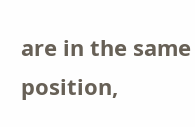are in the same position,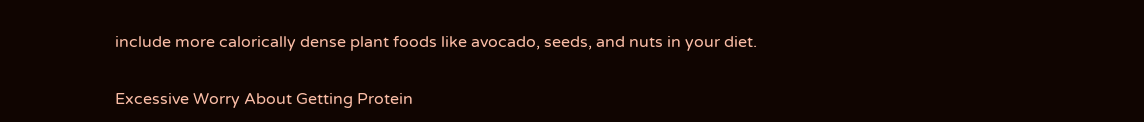include more calorically dense plant foods like avocado, seeds, and nuts in your diet.

Excessive Worry About Getting Protein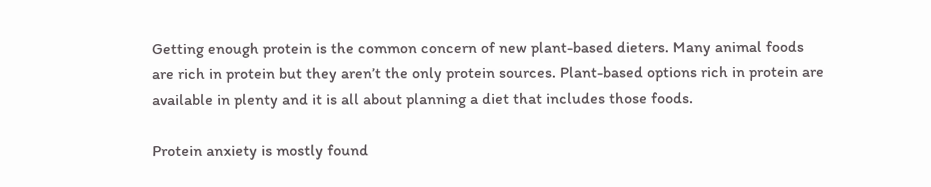Getting enough protein is the common concern of new plant-based dieters. Many animal foods are rich in protein but they aren’t the only protein sources. Plant-based options rich in protein are available in plenty and it is all about planning a diet that includes those foods.

Protein anxiety is mostly found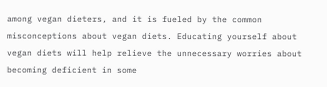among vegan dieters, and it is fueled by the common misconceptions about vegan diets. Educating yourself about vegan diets will help relieve the unnecessary worries about becoming deficient in some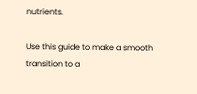nutrients.

Use this guide to make a smooth transition to a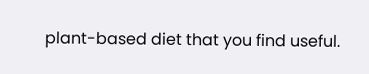plant-based diet that you find useful.